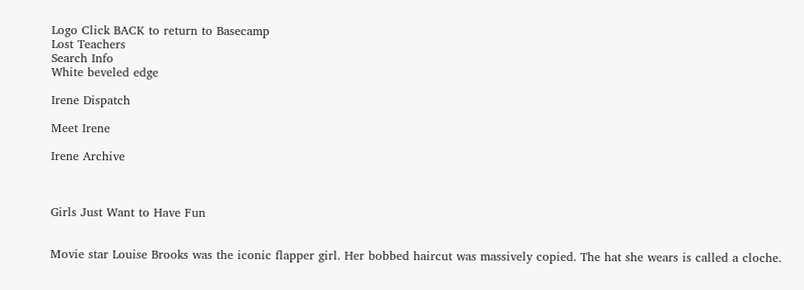Logo Click BACK to return to Basecamp
Lost Teachers
Search Info
White beveled edge

Irene Dispatch

Meet Irene

Irene Archive



Girls Just Want to Have Fun


Movie star Louise Brooks was the iconic flapper girl. Her bobbed haircut was massively copied. The hat she wears is called a cloche.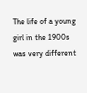The life of a young girl in the 1900s was very different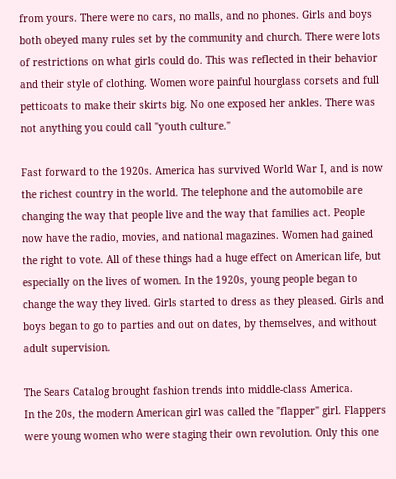from yours. There were no cars, no malls, and no phones. Girls and boys both obeyed many rules set by the community and church. There were lots of restrictions on what girls could do. This was reflected in their behavior and their style of clothing. Women wore painful hourglass corsets and full petticoats to make their skirts big. No one exposed her ankles. There was not anything you could call "youth culture."

Fast forward to the 1920s. America has survived World War I, and is now the richest country in the world. The telephone and the automobile are changing the way that people live and the way that families act. People now have the radio, movies, and national magazines. Women had gained the right to vote. All of these things had a huge effect on American life, but especially on the lives of women. In the 1920s, young people began to change the way they lived. Girls started to dress as they pleased. Girls and boys began to go to parties and out on dates, by themselves, and without adult supervision.

The Sears Catalog brought fashion trends into middle-class America.
In the 20s, the modern American girl was called the "flapper" girl. Flappers were young women who were staging their own revolution. Only this one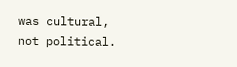was cultural, not political.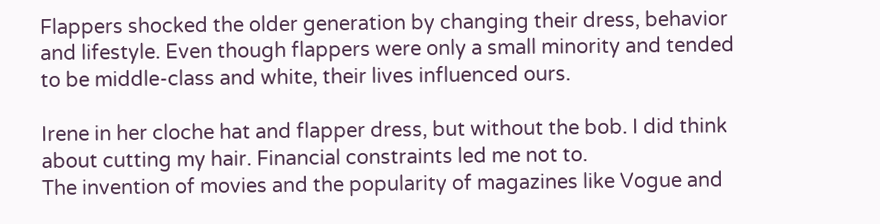Flappers shocked the older generation by changing their dress, behavior and lifestyle. Even though flappers were only a small minority and tended to be middle-class and white, their lives influenced ours.

Irene in her cloche hat and flapper dress, but without the bob. I did think about cutting my hair. Financial constraints led me not to.
The invention of movies and the popularity of magazines like Vogue and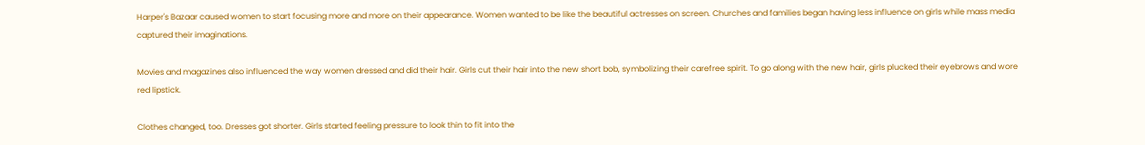Harper's Bazaar caused women to start focusing more and more on their appearance. Women wanted to be like the beautiful actresses on screen. Churches and families began having less influence on girls while mass media captured their imaginations.

Movies and magazines also influenced the way women dressed and did their hair. Girls cut their hair into the new short bob, symbolizing their carefree spirit. To go along with the new hair, girls plucked their eyebrows and wore red lipstick.

Clothes changed, too. Dresses got shorter. Girls started feeling pressure to look thin to fit into the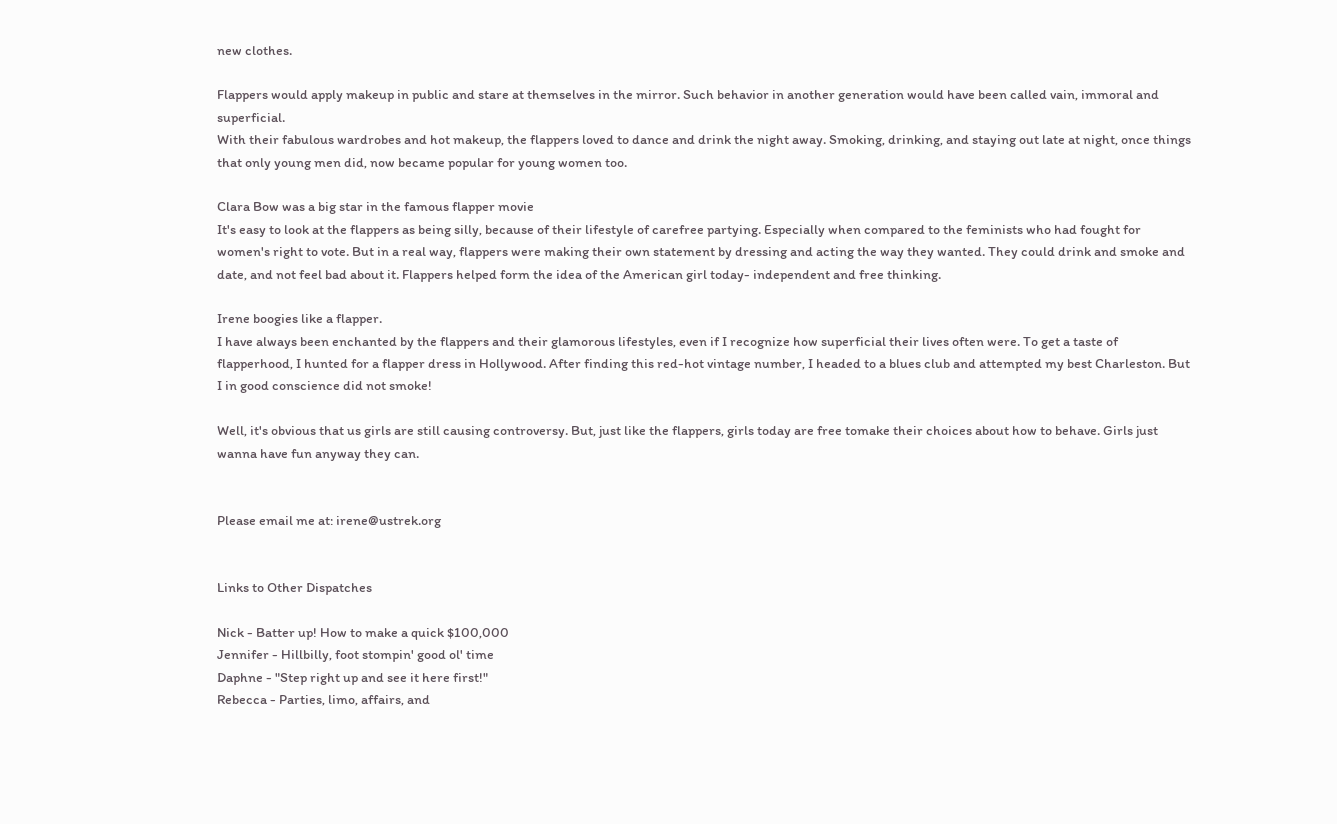new clothes.

Flappers would apply makeup in public and stare at themselves in the mirror. Such behavior in another generation would have been called vain, immoral and superficial.
With their fabulous wardrobes and hot makeup, the flappers loved to dance and drink the night away. Smoking, drinking, and staying out late at night, once things that only young men did, now became popular for young women too.

Clara Bow was a big star in the famous flapper movie
It's easy to look at the flappers as being silly, because of their lifestyle of carefree partying. Especially when compared to the feminists who had fought for women's right to vote. But in a real way, flappers were making their own statement by dressing and acting the way they wanted. They could drink and smoke and date, and not feel bad about it. Flappers helped form the idea of the American girl today- independent and free thinking.

Irene boogies like a flapper.
I have always been enchanted by the flappers and their glamorous lifestyles, even if I recognize how superficial their lives often were. To get a taste of flapperhood, I hunted for a flapper dress in Hollywood. After finding this red-hot vintage number, I headed to a blues club and attempted my best Charleston. But I in good conscience did not smoke!

Well, it's obvious that us girls are still causing controversy. But, just like the flappers, girls today are free tomake their choices about how to behave. Girls just wanna have fun anyway they can.


Please email me at: irene@ustrek.org


Links to Other Dispatches

Nick - Batter up! How to make a quick $100,000
Jennifer - Hillbilly, foot stompin' good ol' time
Daphne - "Step right up and see it here first!"
Rebecca - Parties, limo, affairs, and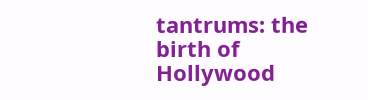tantrums: the birth of Hollywood